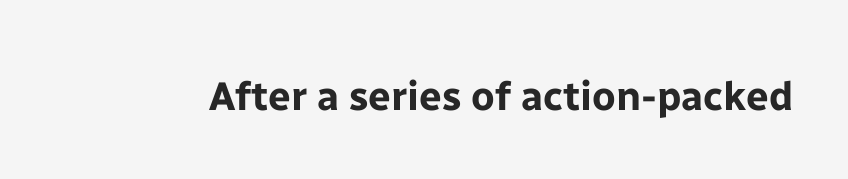After a series of action-packed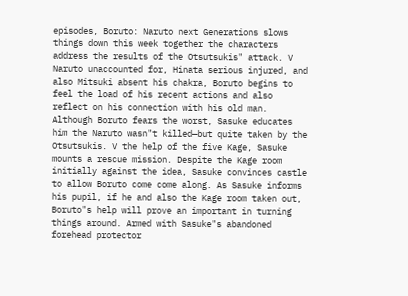episodes, Boruto: Naruto next Generations slows things down this week together the characters address the results of the Otsutsukis" attack. V Naruto unaccounted for, Hinata serious injured, and also Mitsuki absent his chakra, Boruto begins to feel the load of his recent actions and also reflect on his connection with his old man. Although Boruto fears the worst, Sasuke educates him the Naruto wasn"t killed—but quite taken by the Otsutsukis. V the help of the five Kage, Sasuke mounts a rescue mission. Despite the Kage room initially against the idea, Sasuke convinces castle to allow Boruto come come along. As Sasuke informs his pupil, if he and also the Kage room taken out, Boruto"s help will prove an important in turning things around. Armed with Sasuke"s abandoned forehead protector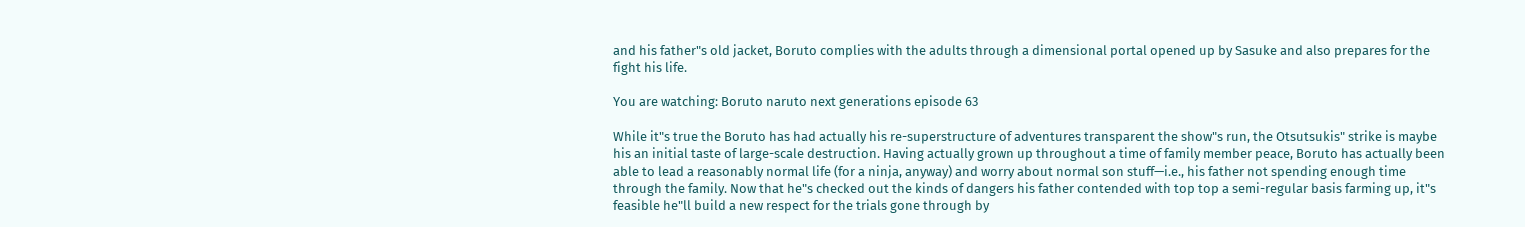and his father"s old jacket, Boruto complies with the adults through a dimensional portal opened up by Sasuke and also prepares for the fight his life.

You are watching: Boruto naruto next generations episode 63

While it"s true the Boruto has had actually his re-superstructure of adventures transparent the show"s run, the Otsutsukis" strike is maybe his an initial taste of large-scale destruction. Having actually grown up throughout a time of family member peace, Boruto has actually been able to lead a reasonably normal life (for a ninja, anyway) and worry about normal son stuff—i.e., his father not spending enough time through the family. Now that he"s checked out the kinds of dangers his father contended with top top a semi-regular basis farming up, it"s feasible he"ll build a new respect for the trials gone through by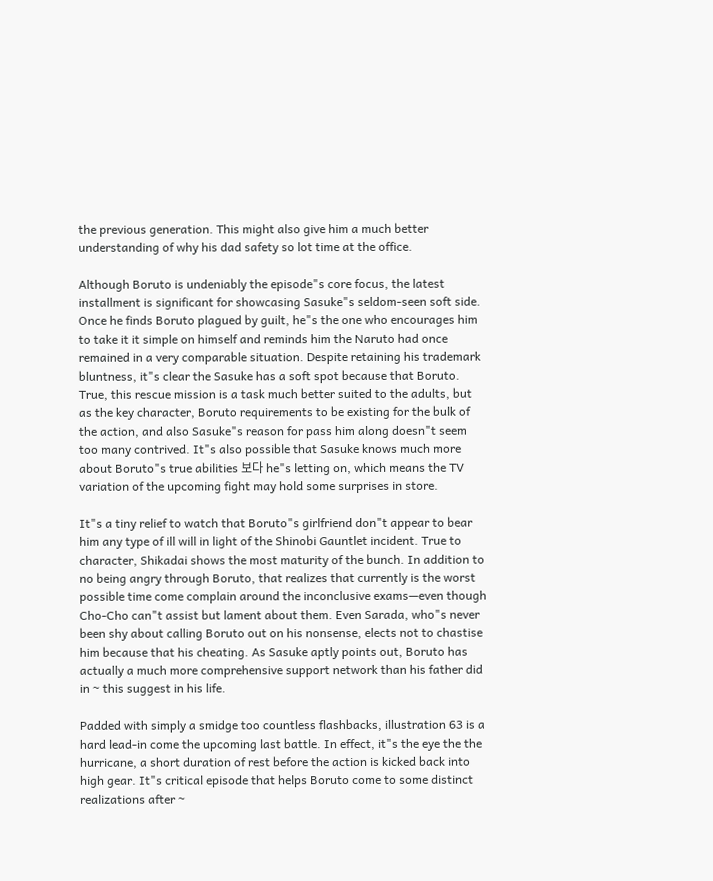the previous generation. This might also give him a much better understanding of why his dad safety so lot time at the office.

Although Boruto is undeniably the episode"s core focus, the latest installment is significant for showcasing Sasuke"s seldom-seen soft side. Once he finds Boruto plagued by guilt, he"s the one who encourages him to take it it simple on himself and reminds him the Naruto had once remained in a very comparable situation. Despite retaining his trademark bluntness, it"s clear the Sasuke has a soft spot because that Boruto. True, this rescue mission is a task much better suited to the adults, but as the key character, Boruto requirements to be existing for the bulk of the action, and also Sasuke"s reason for pass him along doesn"t seem too many contrived. It"s also possible that Sasuke knows much more about Boruto"s true abilities 보다 he"s letting on, which means the TV variation of the upcoming fight may hold some surprises in store.

It"s a tiny relief to watch that Boruto"s girlfriend don"t appear to bear him any type of ill will in light of the Shinobi Gauntlet incident. True to character, Shikadai shows the most maturity of the bunch. In addition to no being angry through Boruto, that realizes that currently is the worst possible time come complain around the inconclusive exams—even though Cho-Cho can"t assist but lament about them. Even Sarada, who"s never been shy about calling Boruto out on his nonsense, elects not to chastise him because that his cheating. As Sasuke aptly points out, Boruto has actually a much more comprehensive support network than his father did in ~ this suggest in his life.

Padded with simply a smidge too countless flashbacks, illustration 63 is a hard lead-in come the upcoming last battle. In effect, it"s the eye the the hurricane, a short duration of rest before the action is kicked back into high gear. It"s critical episode that helps Boruto come to some distinct realizations after ~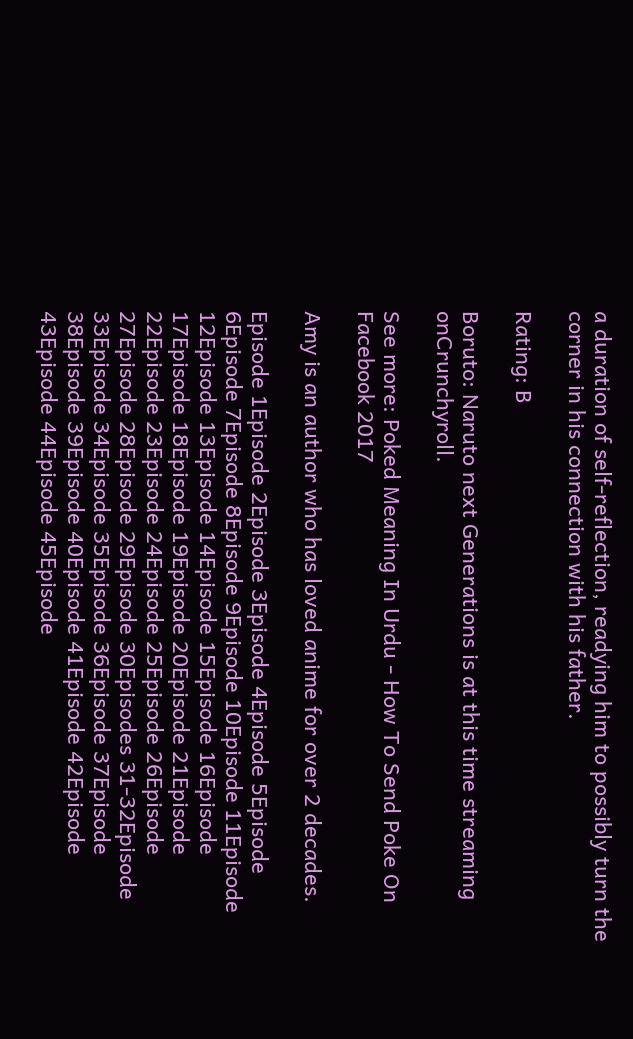a duration of self-reflection, readying him to possibly turn the corner in his connection with his father.

Rating: B

Boruto: Naruto next Generations is at this time streaming onCrunchyroll.

See more: Poked Meaning In Urdu - How To Send Poke On Facebook 2017

Amy is an author who has loved anime for over 2 decades.

Episode 1Episode 2Episode 3Episode 4Episode 5Episode 6Episode 7Episode 8Episode 9Episode 10Episode 11Episode 12Episode 13Episode 14Episode 15Episode 16Episode 17Episode 18Episode 19Episode 20Episode 21Episode 22Episode 23Episode 24Episode 25Episode 26Episode 27Episode 28Episode 29Episode 30Episodes 31-32Episode 33Episode 34Episode 35Episode 36Episode 37Episode 38Episode 39Episode 40Episode 41Episode 42Episode 43Episode 44Episode 45Episode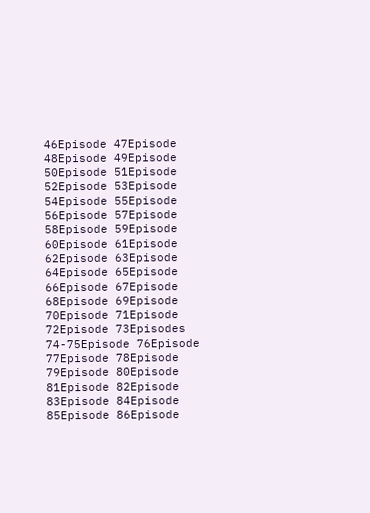46Episode 47Episode 48Episode 49Episode 50Episode 51Episode 52Episode 53Episode 54Episode 55Episode 56Episode 57Episode 58Episode 59Episode 60Episode 61Episode 62Episode 63Episode 64Episode 65Episode 66Episode 67Episode 68Episode 69Episode 70Episode 71Episode 72Episode 73Episodes 74-75Episode 76Episode 77Episode 78Episode 79Episode 80Episode 81Episode 82Episode 83Episode 84Episode 85Episode 86Episode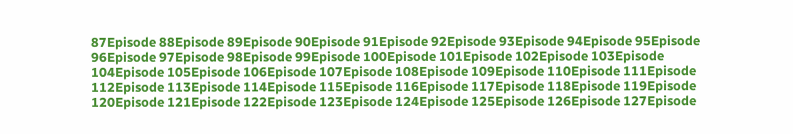87Episode 88Episode 89Episode 90Episode 91Episode 92Episode 93Episode 94Episode 95Episode 96Episode 97Episode 98Episode 99Episode 100Episode 101Episode 102Episode 103Episode 104Episode 105Episode 106Episode 107Episode 108Episode 109Episode 110Episode 111Episode 112Episode 113Episode 114Episode 115Episode 116Episode 117Episode 118Episode 119Episode 120Episode 121Episode 122Episode 123Episode 124Episode 125Episode 126Episode 127Episode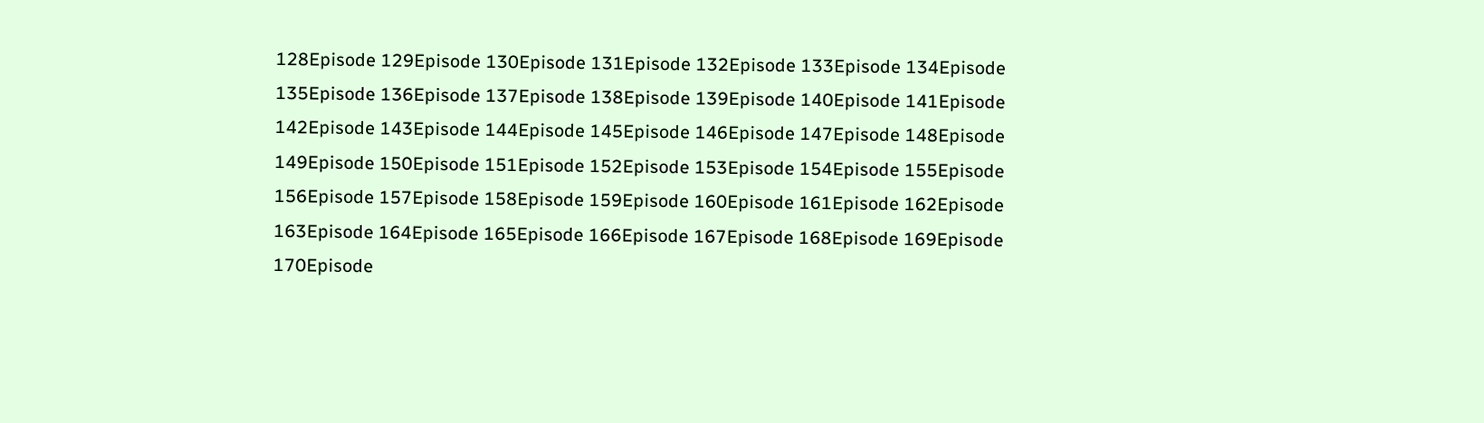128Episode 129Episode 130Episode 131Episode 132Episode 133Episode 134Episode 135Episode 136Episode 137Episode 138Episode 139Episode 140Episode 141Episode 142Episode 143Episode 144Episode 145Episode 146Episode 147Episode 148Episode 149Episode 150Episode 151Episode 152Episode 153Episode 154Episode 155Episode 156Episode 157Episode 158Episode 159Episode 160Episode 161Episode 162Episode 163Episode 164Episode 165Episode 166Episode 167Episode 168Episode 169Episode 170Episode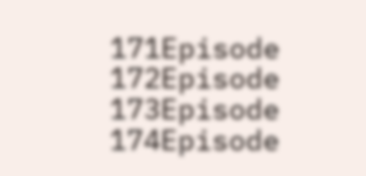171Episode 172Episode 173Episode 174Episode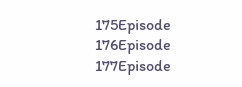175Episode 176Episode 177Episode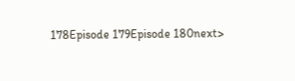178Episode 179Episode 180next>